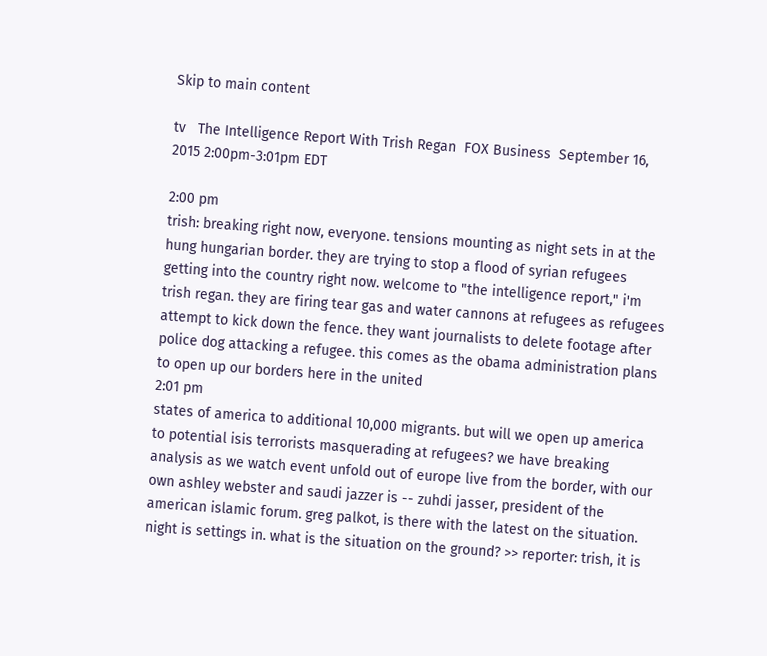Skip to main content

tv   The Intelligence Report With Trish Regan  FOX Business  September 16, 2015 2:00pm-3:01pm EDT

2:00 pm
trish: breaking right now, everyone. tensions mounting as night sets in at the hung hungarian border. they are trying to stop a flood of syrian refugees getting into the country right now. welcome to "the intelligence report," i'm trish regan. they are firing tear gas and water cannons at refugees as refugees attempt to kick down the fence. they want journalists to delete footage after police dog attacking a refugee. this comes as the obama administration plans to open up our borders here in the united
2:01 pm
states of america to additional 10,000 migrants. but will we open up america to potential isis terrorists masquerading at refugees? we have breaking analysis as we watch event unfold out of europe live from the border, with our own ashley webster and saudi jazzer is -- zuhdi jasser, president of the american islamic forum. greg palkot, is there with the latest on the situation. night is settings in. what is the situation on the ground? >> reporter: trish, it is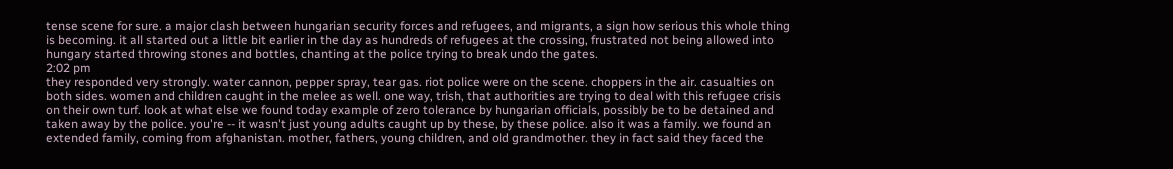tense scene for sure. a major clash between hungarian security forces and refugees, and migrants, a sign how serious this whole thing is becoming. it all started out a little bit earlier in the day as hundreds of refugees at the crossing, frustrated not being allowed into hungary started throwing stones and bottles, chanting at the police trying to break undo the gates.
2:02 pm
they responded very strongly. water cannon, pepper spray, tear gas. riot police were on the scene. choppers in the air. casualties on both sides. women and children caught in the melee as well. one way, trish, that authorities are trying to deal with this refugee crisis on their own turf. look at what else we found today example of zero tolerance by hungarian officials, possibly be to be detained and taken away by the police. you're -- it wasn't just young adults caught up by these, by these police. also it was a family. we found an extended family, coming from afghanistan. mother, fathers, young children, and old grandmother. they in fact said they faced the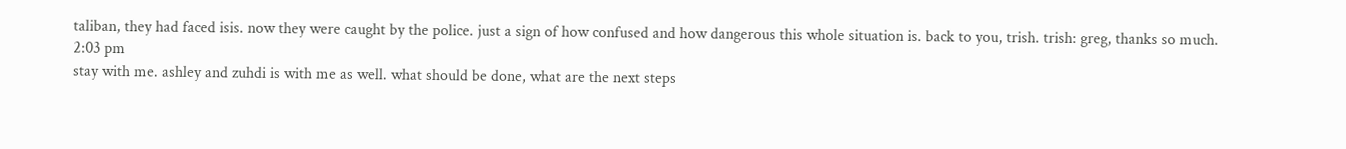taliban, they had faced isis. now they were caught by the police. just a sign of how confused and how dangerous this whole situation is. back to you, trish. trish: greg, thanks so much.
2:03 pm
stay with me. ashley and zuhdi is with me as well. what should be done, what are the next steps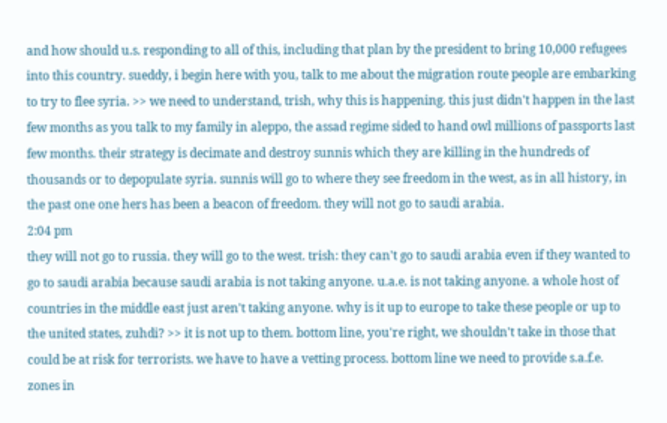and how should u.s. responding to all of this, including that plan by the president to bring 10,000 refugees into this country. sueddy, i begin here with you, talk to me about the migration route people are embarking to try to flee syria. >> we need to understand, trish, why this is happening. this just didn't happen in the last few months as you talk to my family in aleppo, the assad regime sided to hand owl millions of passports last few months. their strategy is decimate and destroy sunnis which they are killing in the hundreds of thousands or to depopulate syria. sunnis will go to where they see freedom in the west, as in all history, in the past one one hers has been a beacon of freedom. they will not go to saudi arabia.
2:04 pm
they will not go to russia. they will go to the west. trish: they can't go to saudi arabia even if they wanted to go to saudi arabia because saudi arabia is not taking anyone. u.a.e. is not taking anyone. a whole host of countries in the middle east just aren't taking anyone. why is it up to europe to take these people or up to the united states, zuhdi? >> it is not up to them. bottom line, you're right, we shouldn't take in those that could be at risk for terrorists. we have to have a vetting process. bottom line we need to provide s.a.f.e. zones in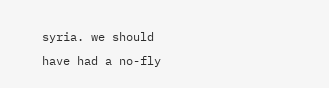syria. we should have had a no-fly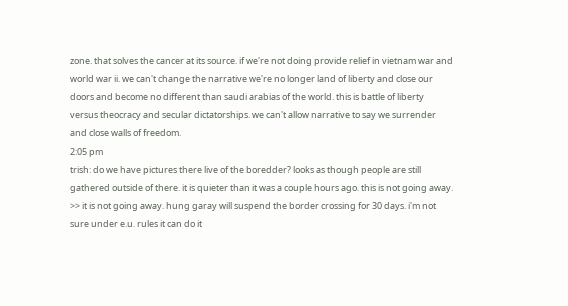zone. that solves the cancer at its source. if we're not doing provide relief in vietnam war and world war ii. we can't change the narrative we're no longer land of liberty and close our doors and become no different than saudi arabias of the world. this is battle of liberty versus theocracy and secular dictatorships. we can't allow narrative to say we surrender and close walls of freedom.
2:05 pm
trish: do we have pictures there live of the boredder? looks as though people are still gathered outside of there. it is quieter than it was a couple hours ago. this is not going away. >> it is not going away. hung garay will suspend the border crossing for 30 days. i'm not sure under e.u. rules it can do it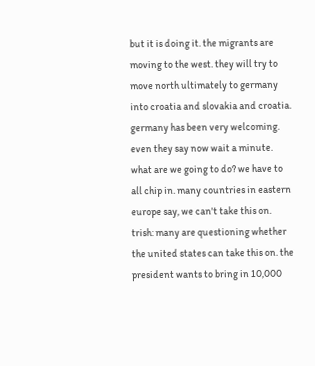but it is doing it. the migrants are moving to the west. they will try to move north ultimately to germany into croatia and slovakia and croatia. germany has been very welcoming. even they say now wait a minute. what are we going to do? we have to all chip in. many countries in eastern europe say, we can't take this on. trish: many are questioning whether the united states can take this on. the president wants to bring in 10,000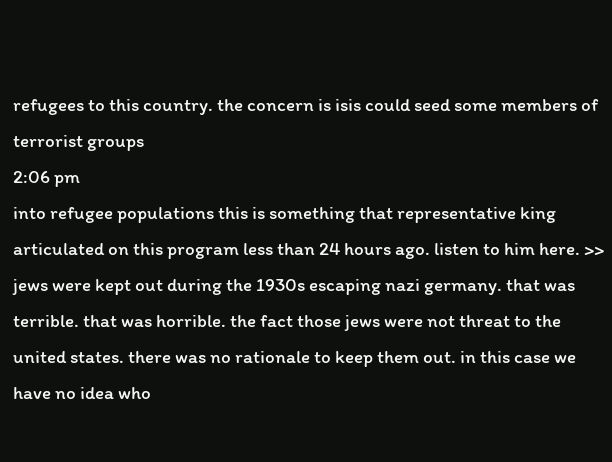refugees to this country. the concern is isis could seed some members of terrorist groups
2:06 pm
into refugee populations this is something that representative king articulated on this program less than 24 hours ago. listen to him here. >> jews were kept out during the 1930s escaping nazi germany. that was terrible. that was horrible. the fact those jews were not threat to the united states. there was no rationale to keep them out. in this case we have no idea who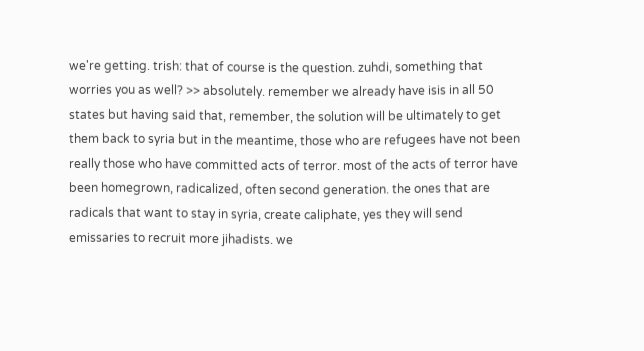we're getting. trish: that of course is the question. zuhdi, something that worries you as well? >> absolutely. remember we already have isis in all 50 states but having said that, remember, the solution will be ultimately to get them back to syria but in the meantime, those who are refugees have not been really those who have committed acts of terror. most of the acts of terror have been homegrown, radicalized, often second generation. the ones that are radicals that want to stay in syria, create caliphate, yes they will send emissaries to recruit more jihadists. we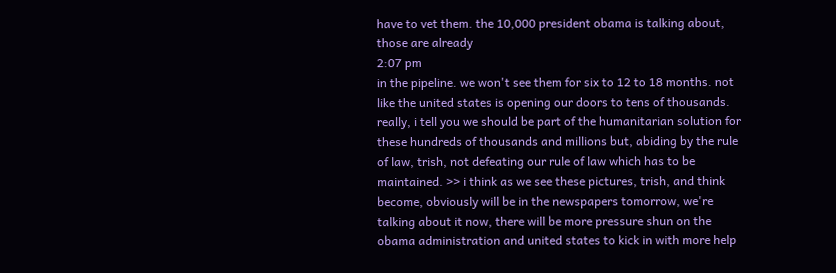have to vet them. the 10,000 president obama is talking about, those are already
2:07 pm
in the pipeline. we won't see them for six to 12 to 18 months. not like the united states is opening our doors to tens of thousands. really, i tell you we should be part of the humanitarian solution for these hundreds of thousands and millions but, abiding by the rule of law, trish, not defeating our rule of law which has to be maintained. >> i think as we see these pictures, trish, and think become, obviously will be in the newspapers tomorrow, we're talking about it now, there will be more pressure shun on the obama administration and united states to kick in with more help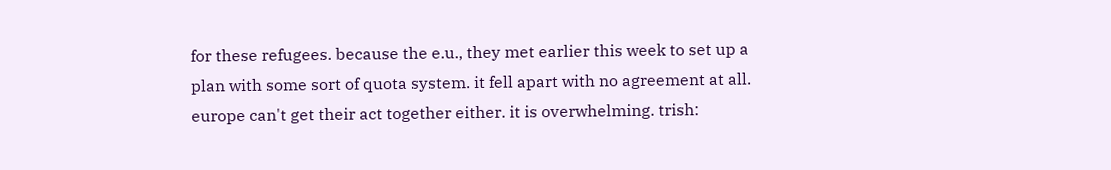for these refugees. because the e.u., they met earlier this week to set up a plan with some sort of quota system. it fell apart with no agreement at all. europe can't get their act together either. it is overwhelming. trish: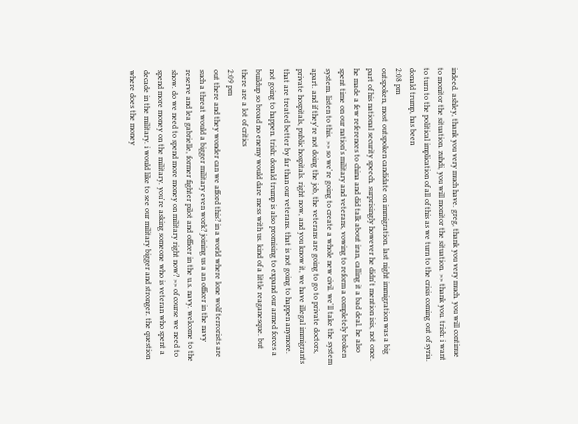indeed. ashley, thank you very much have. greg, thank you very much. you will continue to monitor the situation. zuhdi, you will monitor the situation. >> thank you. trish: i want to turn to the political implication of all of this as we turn to the crisis coming out of syria. donald trump, has been
2:08 pm
outspoken, most outspoken candidate on immigration. last night immigration was a big part of his national security speech. surprisingly however he didn't mention isis, not once. he made a few references to china and did talk about iran, calling it a bad deal. he also spent time on our nation's military and veterans, vowing to reform a completely broken system. listen to this. >> so we're going to create a whole new civil. we'll take the system apart. and if they're not doing the job, the veterans are going to go to private doctors, private hospitals, public hospitals. right now, and you know it, we have illegal immigrants that are treated better by far than our veterans. that is not going to happen anymore. not going to happen. trish: donald trump is also promising to expand our armed forces a buildup so broad no enemy would dare mess with us. kind of a little reaganesque. but there are a lot of critics
2:09 pm
out there and they wonder can we afford this? in a world where lone wolf terrorists are such a threat would a bigger military even work? joining us a an officer in the navy reserve and lea gabrielle, former fighter pilot and officer in the u.s. navy. welcome to the show. do we need to spend more money on military right now? >> of course we need to spend more money on the military. you're asking someone who is veteran who spent a decade in the military. i would like to see our military bigger and stronger. the question where does the money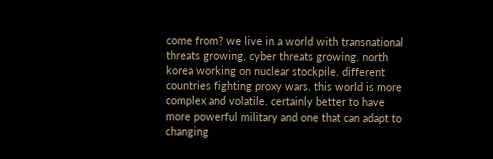come from? we live in a world with transnational threats growing, cyber threats growing. north korea working on nuclear stockpile. different countries fighting proxy wars. this world is more complex and volatile. certainly better to have more powerful military and one that can adapt to changing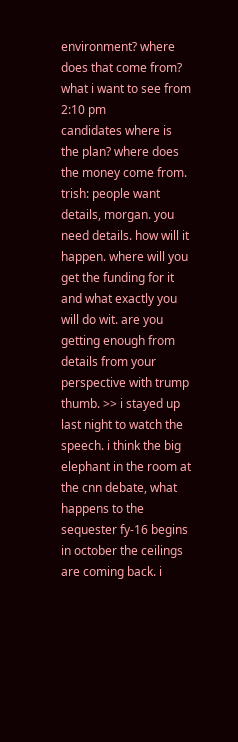environment? where does that come from? what i want to see from
2:10 pm
candidates where is the plan? where does the money come from. trish: people want details, morgan. you need details. how will it happen. where will you get the funding for it and what exactly you will do wit. are you getting enough from details from your perspective with trump thumb. >> i stayed up last night to watch the speech. i think the big elephant in the room at the cnn debate, what happens to the sequester fy-16 begins in october the ceilings are coming back. i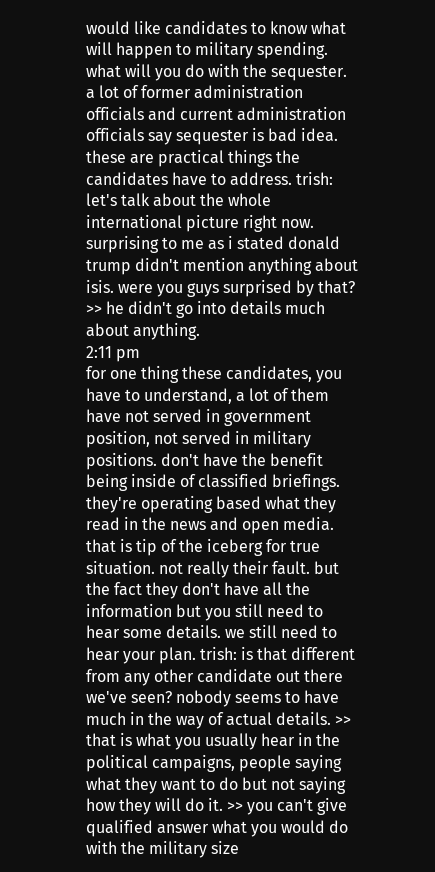would like candidates to know what will happen to military spending. what will you do with the sequester. a lot of former administration officials and current administration officials say sequester is bad idea. these are practical things the candidates have to address. trish: let's talk about the whole international picture right now. surprising to me as i stated donald trump didn't mention anything about isis. were you guys surprised by that? >> he didn't go into details much about anything.
2:11 pm
for one thing these candidates, you have to understand, a lot of them have not served in government position, not served in military positions. don't have the benefit being inside of classified briefings. they're operating based what they read in the news and open media. that is tip of the iceberg for true situation. not really their fault. but the fact they don't have all the information but you still need to hear some details. we still need to hear your plan. trish: is that different from any other candidate out there we've seen? nobody seems to have much in the way of actual details. >> that is what you usually hear in the political campaigns, people saying what they want to do but not saying how they will do it. >> you can't give qualified answer what you would do with the military size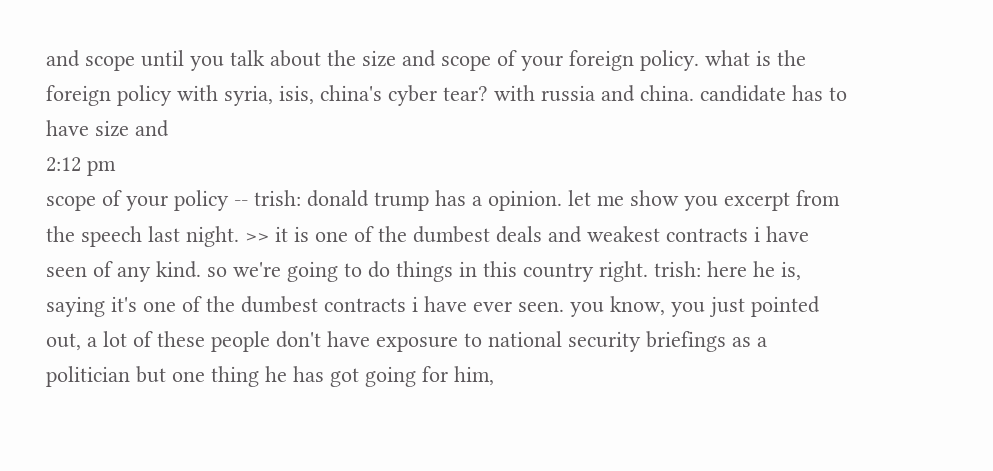and scope until you talk about the size and scope of your foreign policy. what is the foreign policy with syria, isis, china's cyber tear? with russia and china. candidate has to have size and
2:12 pm
scope of your policy -- trish: donald trump has a opinion. let me show you excerpt from the speech last night. >> it is one of the dumbest deals and weakest contracts i have seen of any kind. so we're going to do things in this country right. trish: here he is, saying it's one of the dumbest contracts i have ever seen. you know, you just pointed out, a lot of these people don't have exposure to national security briefings as a politician but one thing he has got going for him,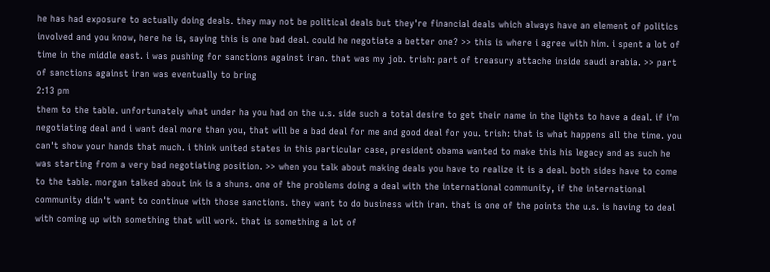he has had exposure to actually doing deals. they may not be political deals but they're financial deals which always have an element of politics involved and you know, here he is, saying this is one bad deal. could he negotiate a better one? >> this is where i agree with him. i spent a lot of time in the middle east. i was pushing for sanctions against iran. that was my job. trish: part of treasury attache inside saudi arabia. >> part of sanctions against iran was eventually to bring
2:13 pm
them to the table. unfortunately what under ha you had on the u.s. side such a total desire to get their name in the lights to have a deal. if i'm negotiating deal and i want deal more than you, that will be a bad deal for me and good deal for you. trish: that is what happens all the time. you can't show your hands that much. i think united states in this particular case, president obama wanted to make this his legacy and as such he was starting from a very bad negotiating position. >> when you talk about making deals you have to realize it is a deal. both sides have to come to the table. morgan talked about ink is a shuns. one of the problems doing a deal with the international community, if the international community didn't want to continue with those sanctions. they want to do business with iran. that is one of the points the u.s. is having to deal with coming up with something that will work. that is something a lot of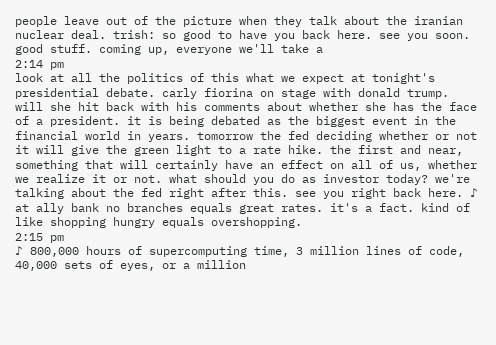people leave out of the picture when they talk about the iranian nuclear deal. trish: so good to have you back here. see you soon. good stuff. coming up, everyone we'll take a
2:14 pm
look at all the politics of this what we expect at tonight's presidential debate. carly fiorina on stage with donald trump. will she hit back with his comments about whether she has the face of a president. it is being debated as the biggest event in the financial world in years. tomorrow the fed deciding whether or not it will give the green light to a rate hike. the first and near, something that will certainly have an effect on all of us, whether we realize it or not. what should you do as investor today? we're talking about the fed right after this. see you right back here. ♪ at ally bank no branches equals great rates. it's a fact. kind of like shopping hungry equals overshopping.
2:15 pm
♪ 800,000 hours of supercomputing time, 3 million lines of code, 40,000 sets of eyes, or a million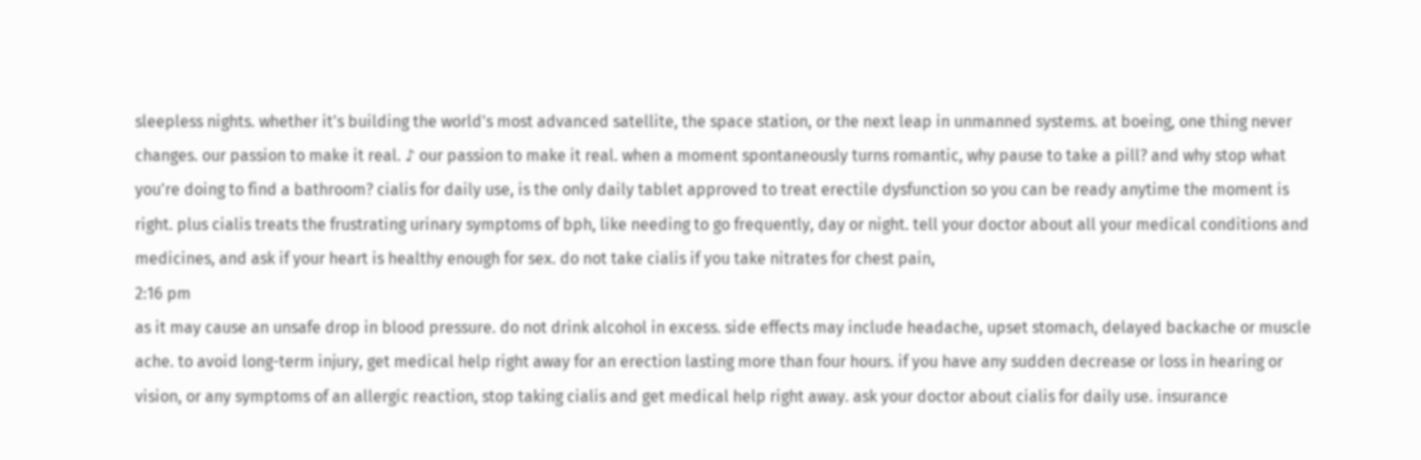sleepless nights. whether it's building the world's most advanced satellite, the space station, or the next leap in unmanned systems. at boeing, one thing never changes. our passion to make it real. ♪ our passion to make it real. when a moment spontaneously turns romantic, why pause to take a pill? and why stop what you're doing to find a bathroom? cialis for daily use, is the only daily tablet approved to treat erectile dysfunction so you can be ready anytime the moment is right. plus cialis treats the frustrating urinary symptoms of bph, like needing to go frequently, day or night. tell your doctor about all your medical conditions and medicines, and ask if your heart is healthy enough for sex. do not take cialis if you take nitrates for chest pain,
2:16 pm
as it may cause an unsafe drop in blood pressure. do not drink alcohol in excess. side effects may include headache, upset stomach, delayed backache or muscle ache. to avoid long-term injury, get medical help right away for an erection lasting more than four hours. if you have any sudden decrease or loss in hearing or vision, or any symptoms of an allergic reaction, stop taking cialis and get medical help right away. ask your doctor about cialis for daily use. insurance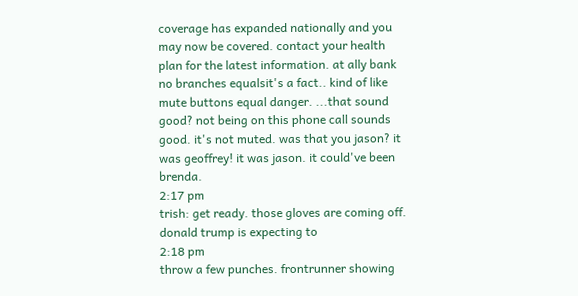coverage has expanded nationally and you may now be covered. contact your health plan for the latest information. at ally bank no branches equalsit's a fact.. kind of like mute buttons equal danger. ...that sound good? not being on this phone call sounds good. it's not muted. was that you jason? it was geoffrey! it was jason. it could've been brenda.
2:17 pm
trish: get ready. those gloves are coming off. donald trump is expecting to
2:18 pm
throw a few punches. frontrunner showing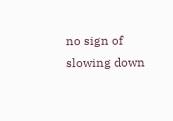no sign of slowing down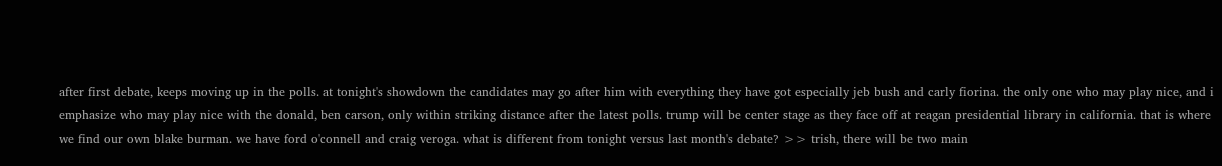after first debate, keeps moving up in the polls. at tonight's showdown the candidates may go after him with everything they have got especially jeb bush and carly fiorina. the only one who may play nice, and i emphasize who may play nice with the donald, ben carson, only within striking distance after the latest polls. trump will be center stage as they face off at reagan presidential library in california. that is where we find our own blake burman. we have ford o'connell and craig veroga. what is different from tonight versus last month's debate? >> trish, there will be two main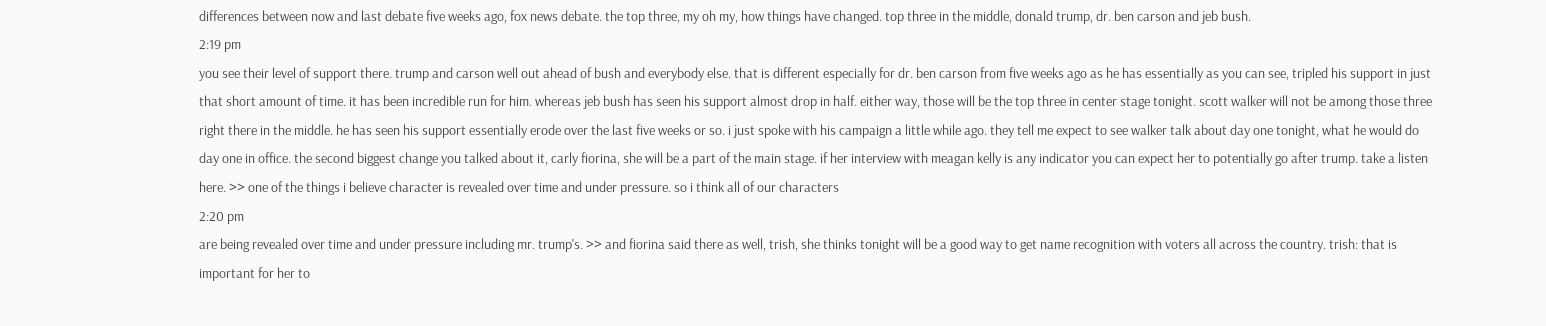differences between now and last debate five weeks ago, fox news debate. the top three, my oh my, how things have changed. top three in the middle, donald trump, dr. ben carson and jeb bush.
2:19 pm
you see their level of support there. trump and carson well out ahead of bush and everybody else. that is different especially for dr. ben carson from five weeks ago as he has essentially as you can see, tripled his support in just that short amount of time. it has been incredible run for him. whereas jeb bush has seen his support almost drop in half. either way, those will be the top three in center stage tonight. scott walker will not be among those three right there in the middle. he has seen his support essentially erode over the last five weeks or so. i just spoke with his campaign a little while ago. they tell me expect to see walker talk about day one tonight, what he would do day one in office. the second biggest change you talked about it, carly fiorina, she will be a part of the main stage. if her interview with meagan kelly is any indicator you can expect her to potentially go after trump. take a listen here. >> one of the things i believe character is revealed over time and under pressure. so i think all of our characters
2:20 pm
are being revealed over time and under pressure including mr. trump's. >> and fiorina said there as well, trish, she thinks tonight will be a good way to get name recognition with voters all across the country. trish: that is important for her to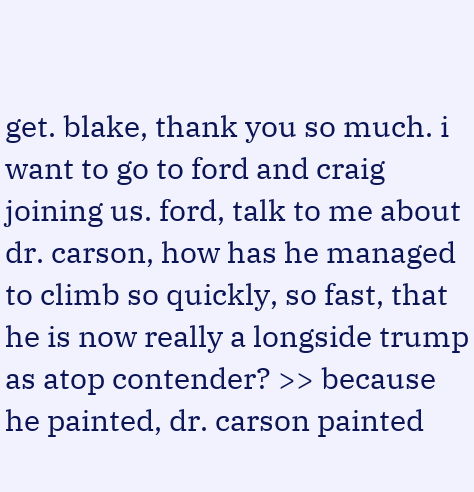get. blake, thank you so much. i want to go to ford and craig joining us. ford, talk to me about dr. carson, how has he managed to climb so quickly, so fast, that he is now really a longside trump as atop contender? >> because he painted, dr. carson painted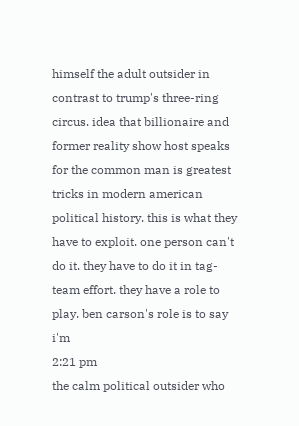himself the adult outsider in contrast to trump's three-ring circus. idea that billionaire and former reality show host speaks for the common man is greatest tricks in modern american political history. this is what they have to exploit. one person can't do it. they have to do it in tag-team effort. they have a role to play. ben carson's role is to say i'm
2:21 pm
the calm political outsider who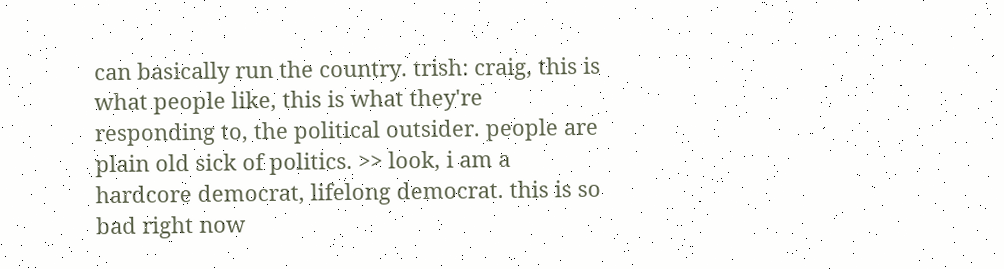can basically run the country. trish: craig, this is what people like, this is what they're responding to, the political outsider. people are plain old sick of politics. >> look, i am a hardcore democrat, lifelong democrat. this is so bad right now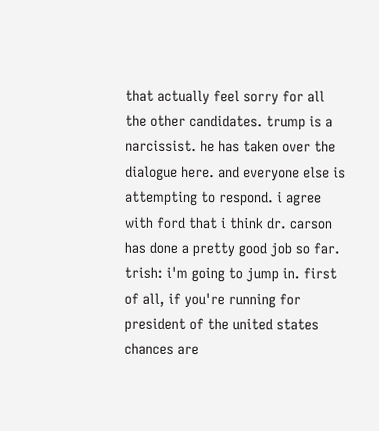that actually feel sorry for all the other candidates. trump is a narcissist. he has taken over the dialogue here. and everyone else is attempting to respond. i agree with ford that i think dr. carson has done a pretty good job so far. trish: i'm going to jump in. first of all, if you're running for president of the united states chances are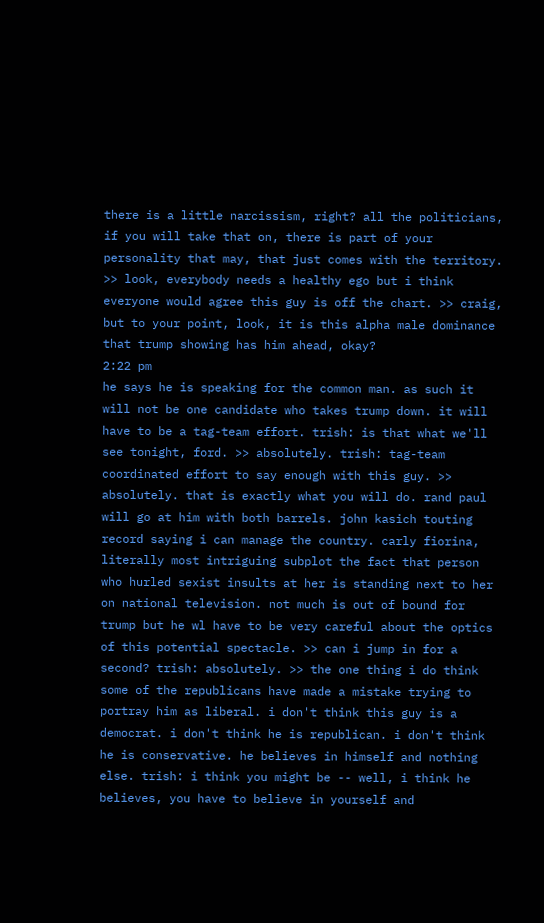there is a little narcissism, right? all the politicians, if you will take that on, there is part of your personality that may, that just comes with the territory. >> look, everybody needs a healthy ego but i think everyone would agree this guy is off the chart. >> craig, but to your point, look, it is this alpha male dominance that trump showing has him ahead, okay?
2:22 pm
he says he is speaking for the common man. as such it will not be one candidate who takes trump down. it will have to be a tag-team effort. trish: is that what we'll see tonight, ford. >> absolutely. trish: tag-team coordinated effort to say enough with this guy. >> absolutely. that is exactly what you will do. rand paul will go at him with both barrels. john kasich touting record saying i can manage the country. carly fiorina, literally most intriguing subplot the fact that person who hurled sexist insults at her is standing next to her on national television. not much is out of bound for trump but he wl have to be very careful about the optics of this potential spectacle. >> can i jump in for a second? trish: absolutely. >> the one thing i do think some of the republicans have made a mistake trying to portray him as liberal. i don't think this guy is a democrat. i don't think he is republican. i don't think he is conservative. he believes in himself and nothing else. trish: i think you might be -- well, i think he believes, you have to believe in yourself and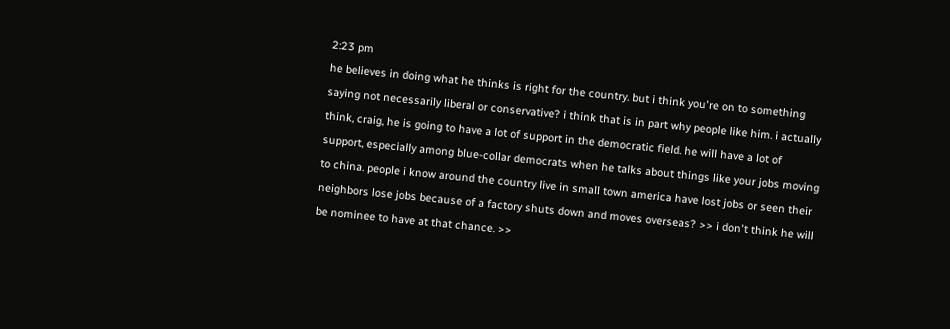2:23 pm
he believes in doing what he thinks is right for the country. but i think you're on to something saying not necessarily liberal or conservative? i think that is in part why people like him. i actually think, craig, he is going to have a lot of support in the democratic field. he will have a lot of support, especially among blue-collar democrats when he talks about things like your jobs moving to china. people i know around the country live in small town america have lost jobs or seen their neighbors lose jobs because of a factory shuts down and moves overseas? >> i don't think he will be nominee to have at that chance. >>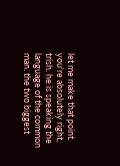let me make that point. you're absolutely right, trish. he is speaking the language of the common man. the two biggest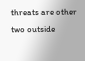threats are other two outside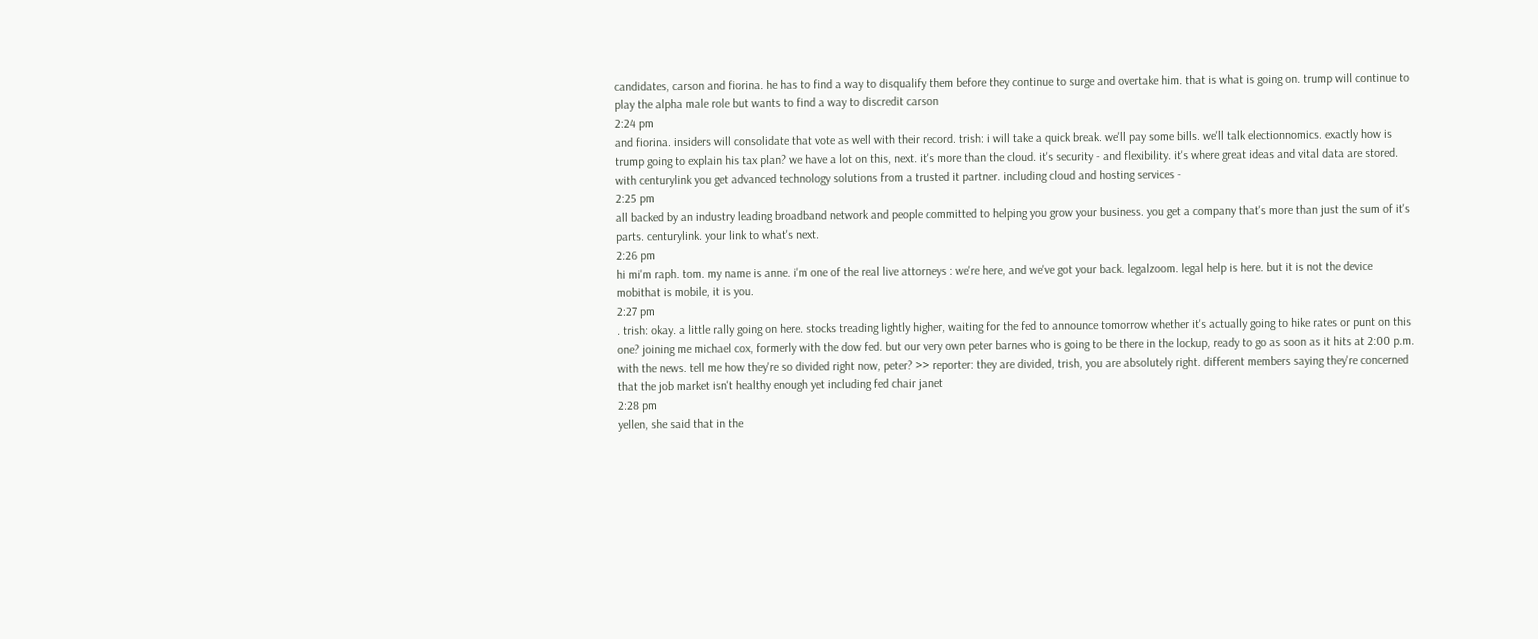candidates, carson and fiorina. he has to find a way to disqualify them before they continue to surge and overtake him. that is what is going on. trump will continue to play the alpha male role but wants to find a way to discredit carson
2:24 pm
and fiorina. insiders will consolidate that vote as well with their record. trish: i will take a quick break. we'll pay some bills. we'll talk electionnomics. exactly how is trump going to explain his tax plan? we have a lot on this, next. it's more than the cloud. it's security - and flexibility. it's where great ideas and vital data are stored. with centurylink you get advanced technology solutions from a trusted it partner. including cloud and hosting services -
2:25 pm
all backed by an industry leading broadband network and people committed to helping you grow your business. you get a company that's more than just the sum of it's parts. centurylink. your link to what's next.
2:26 pm
hi mi'm raph. tom. my name is anne. i'm one of the real live attorneys : we're here, and we've got your back. legalzoom. legal help is here. but it is not the device mobithat is mobile, it is you.
2:27 pm
. trish: okay. a little rally going on here. stocks treading lightly higher, waiting for the fed to announce tomorrow whether it's actually going to hike rates or punt on this one? joining me michael cox, formerly with the dow fed. but our very own peter barnes who is going to be there in the lockup, ready to go as soon as it hits at 2:00 p.m. with the news. tell me how they're so divided right now, peter? >> reporter: they are divided, trish, you are absolutely right. different members saying they're concerned that the job market isn't healthy enough yet including fed chair janet
2:28 pm
yellen, she said that in the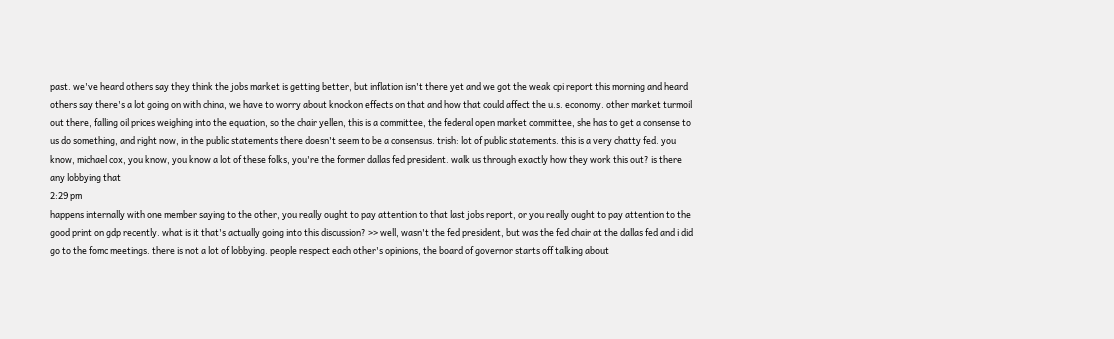past. we've heard others say they think the jobs market is getting better, but inflation isn't there yet and we got the weak cpi report this morning and heard others say there's a lot going on with china, we have to worry about knockon effects on that and how that could affect the u.s. economy. other market turmoil out there, falling oil prices weighing into the equation, so the chair yellen, this is a committee, the federal open market committee, she has to get a consense to us do something, and right now, in the public statements there doesn't seem to be a consensus. trish: lot of public statements. this is a very chatty fed. you know, michael cox, you know, you know a lot of these folks, you're the former dallas fed president. walk us through exactly how they work this out? is there any lobbying that
2:29 pm
happens internally with one member saying to the other, you really ought to pay attention to that last jobs report, or you really ought to pay attention to the good print on gdp recently. what is it that's actually going into this discussion? >> well, wasn't the fed president, but was the fed chair at the dallas fed and i did go to the fomc meetings. there is not a lot of lobbying. people respect each other's opinions, the board of governor starts off talking about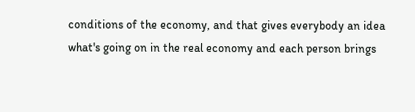conditions of the economy, and that gives everybody an idea what's going on in the real economy and each person brings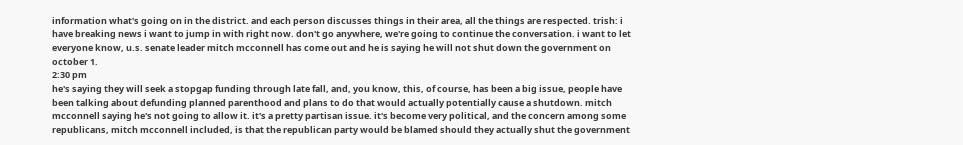information what's going on in the district. and each person discusses things in their area, all the things are respected. trish: i have breaking news i want to jump in with right now. don't go anywhere, we're going to continue the conversation. i want to let everyone know, u.s. senate leader mitch mcconnell has come out and he is saying he will not shut down the government on october 1.
2:30 pm
he's saying they will seek a stopgap funding through late fall, and, you know, this, of course, has been a big issue, people have been talking about defunding planned parenthood and plans to do that would actually potentially cause a shutdown. mitch mcconnell saying he's not going to allow it. it's a pretty partisan issue. it's become very political, and the concern among some republicans, mitch mcconnell included, is that the republican party would be blamed should they actually shut the government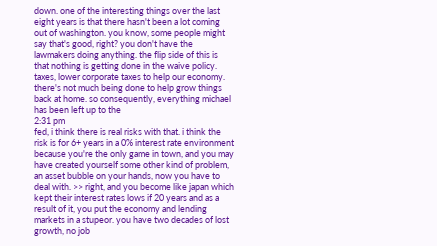down. one of the interesting things over the last eight years is that there hasn't been a lot coming out of washington. you know, some people might say that's good, right? you don't have the lawmakers doing anything. the flip side of this is that nothing is getting done in the waive policy. taxes, lower corporate taxes to help our economy. there's not much being done to help grow things back at home. so consequently, everything michael has been left up to the
2:31 pm
fed, i think there is real risks with that. i think the risk is for 6+ years in a 0% interest rate environment because you're the only game in town, and you may have created yourself some other kind of problem, an asset bubble on your hands, now you have to deal with. >> right, and you become like japan which kept their interest rates lows if 20 years and as a result of it, you put the economy and lending markets in a stupeor. you have two decades of lost growth, no job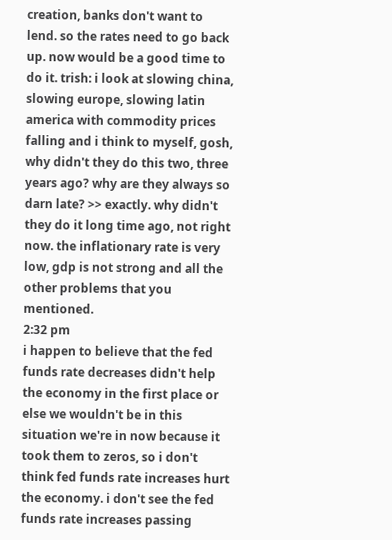creation, banks don't want to lend. so the rates need to go back up. now would be a good time to do it. trish: i look at slowing china, slowing europe, slowing latin america with commodity prices falling and i think to myself, gosh, why didn't they do this two, three years ago? why are they always so darn late? >> exactly. why didn't they do it long time ago, not right now. the inflationary rate is very low, gdp is not strong and all the other problems that you mentioned.
2:32 pm
i happen to believe that the fed funds rate decreases didn't help the economy in the first place or else we wouldn't be in this situation we're in now because it took them to zeros, so i don't think fed funds rate increases hurt the economy. i don't see the fed funds rate increases passing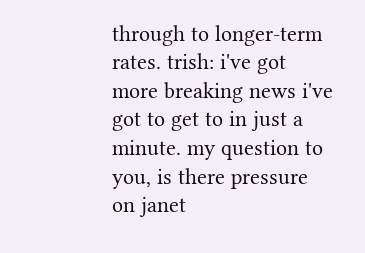through to longer-term rates. trish: i've got more breaking news i've got to get to in just a minute. my question to you, is there pressure on janet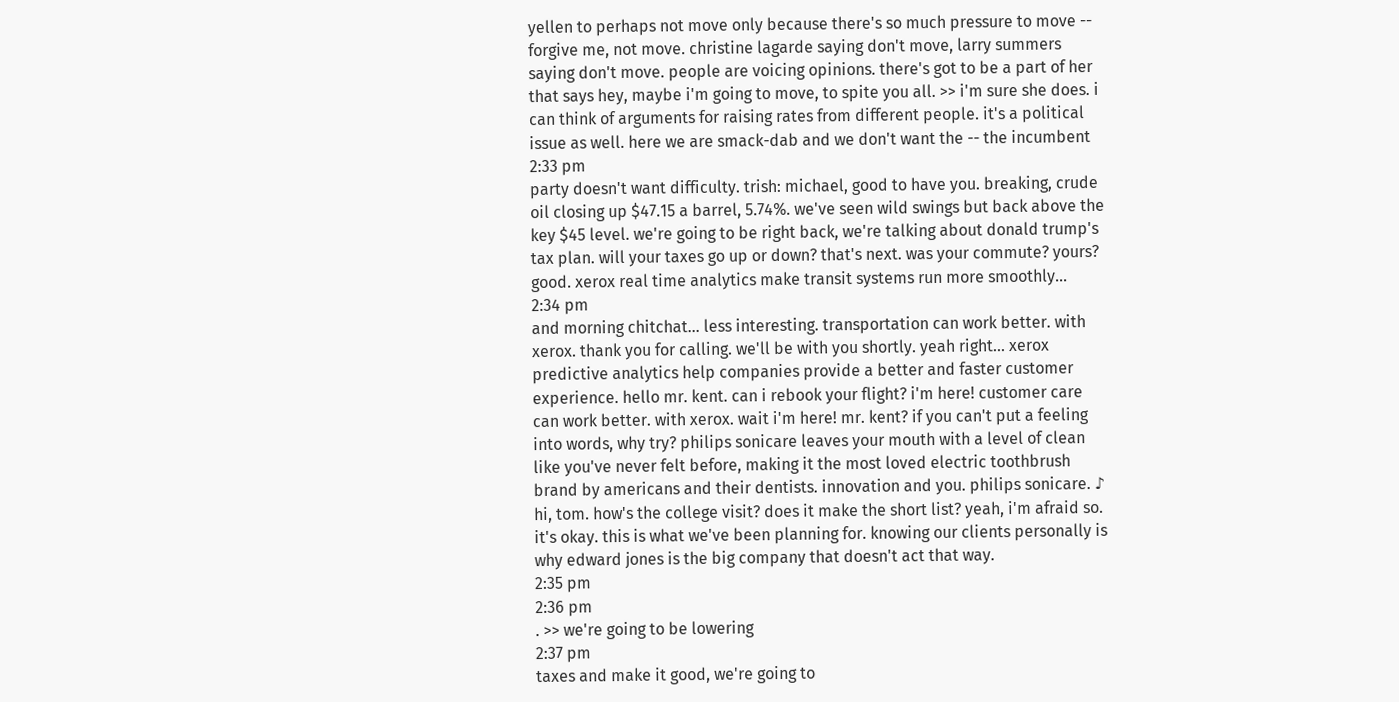yellen to perhaps not move only because there's so much pressure to move -- forgive me, not move. christine lagarde saying don't move, larry summers saying don't move. people are voicing opinions. there's got to be a part of her that says hey, maybe i'm going to move, to spite you all. >> i'm sure she does. i can think of arguments for raising rates from different people. it's a political issue as well. here we are smack-dab and we don't want the -- the incumbent
2:33 pm
party doesn't want difficulty. trish: michael, good to have you. breaking, crude oil closing up $47.15 a barrel, 5.74%. we've seen wild swings but back above the key $45 level. we're going to be right back, we're talking about donald trump's tax plan. will your taxes go up or down? that's next. was your commute? yours? good. xerox real time analytics make transit systems run more smoothly...
2:34 pm
and morning chitchat... less interesting. transportation can work better. with xerox. thank you for calling. we'll be with you shortly. yeah right... xerox predictive analytics help companies provide a better and faster customer experience. hello mr. kent. can i rebook your flight? i'm here! customer care can work better. with xerox. wait i'm here! mr. kent? if you can't put a feeling into words, why try? philips sonicare leaves your mouth with a level of clean like you've never felt before, making it the most loved electric toothbrush brand by americans and their dentists. innovation and you. philips sonicare. ♪ hi, tom. how's the college visit? does it make the short list? yeah, i'm afraid so. it's okay. this is what we've been planning for. knowing our clients personally is why edward jones is the big company that doesn't act that way.
2:35 pm
2:36 pm
. >> we're going to be lowering
2:37 pm
taxes and make it good, we're going to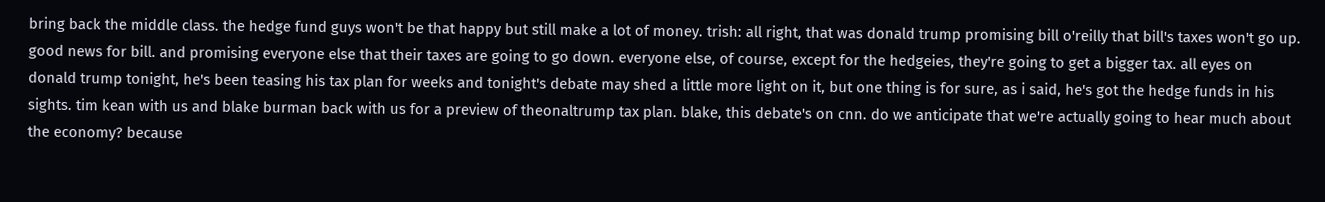bring back the middle class. the hedge fund guys won't be that happy but still make a lot of money. trish: all right, that was donald trump promising bill o'reilly that bill's taxes won't go up. good news for bill. and promising everyone else that their taxes are going to go down. everyone else, of course, except for the hedgeies, they're going to get a bigger tax. all eyes on donald trump tonight, he's been teasing his tax plan for weeks and tonight's debate may shed a little more light on it, but one thing is for sure, as i said, he's got the hedge funds in his sights. tim kean with us and blake burman back with us for a preview of theonaltrump tax plan. blake, this debate's on cnn. do we anticipate that we're actually going to hear much about the economy? because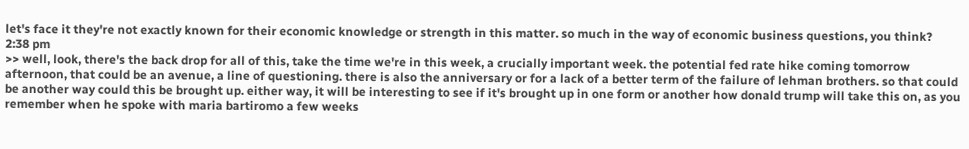let's face it they're not exactly known for their economic knowledge or strength in this matter. so much in the way of economic business questions, you think?
2:38 pm
>> well, look, there's the back drop for all of this, take the time we're in this week, a crucially important week. the potential fed rate hike coming tomorrow afternoon, that could be an avenue, a line of questioning. there is also the anniversary or for a lack of a better term of the failure of lehman brothers. so that could be another way could this be brought up. either way, it will be interesting to see if it's brought up in one form or another how donald trump will take this on, as you remember when he spoke with maria bartiromo a few weeks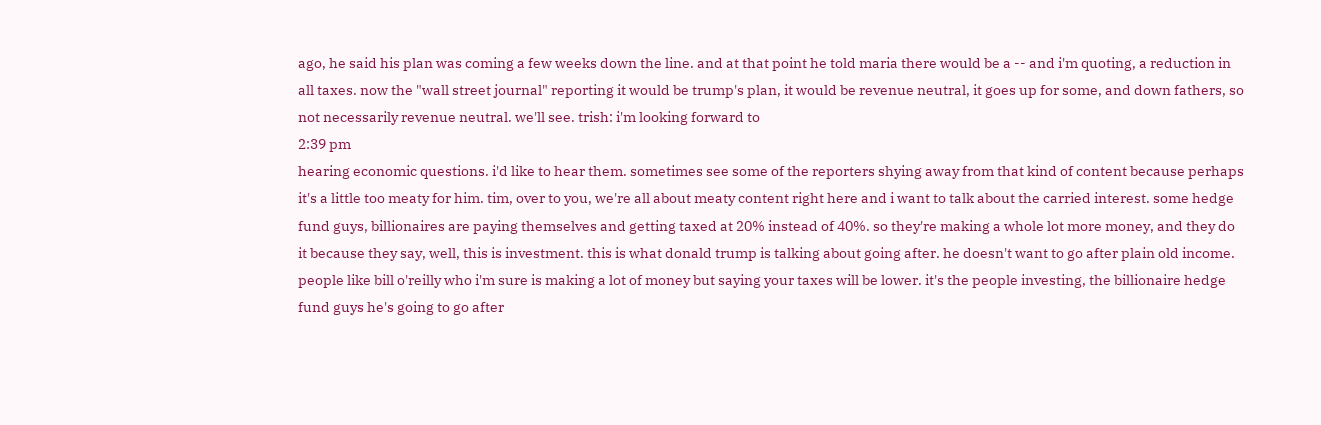ago, he said his plan was coming a few weeks down the line. and at that point he told maria there would be a -- and i'm quoting, a reduction in all taxes. now the "wall street journal" reporting it would be trump's plan, it would be revenue neutral, it goes up for some, and down fathers, so not necessarily revenue neutral. we'll see. trish: i'm looking forward to
2:39 pm
hearing economic questions. i'd like to hear them. sometimes see some of the reporters shying away from that kind of content because perhaps it's a little too meaty for him. tim, over to you, we're all about meaty content right here and i want to talk about the carried interest. some hedge fund guys, billionaires are paying themselves and getting taxed at 20% instead of 40%. so they're making a whole lot more money, and they do it because they say, well, this is investment. this is what donald trump is talking about going after. he doesn't want to go after plain old income. people like bill o'reilly who i'm sure is making a lot of money but saying your taxes will be lower. it's the people investing, the billionaire hedge fund guys he's going to go after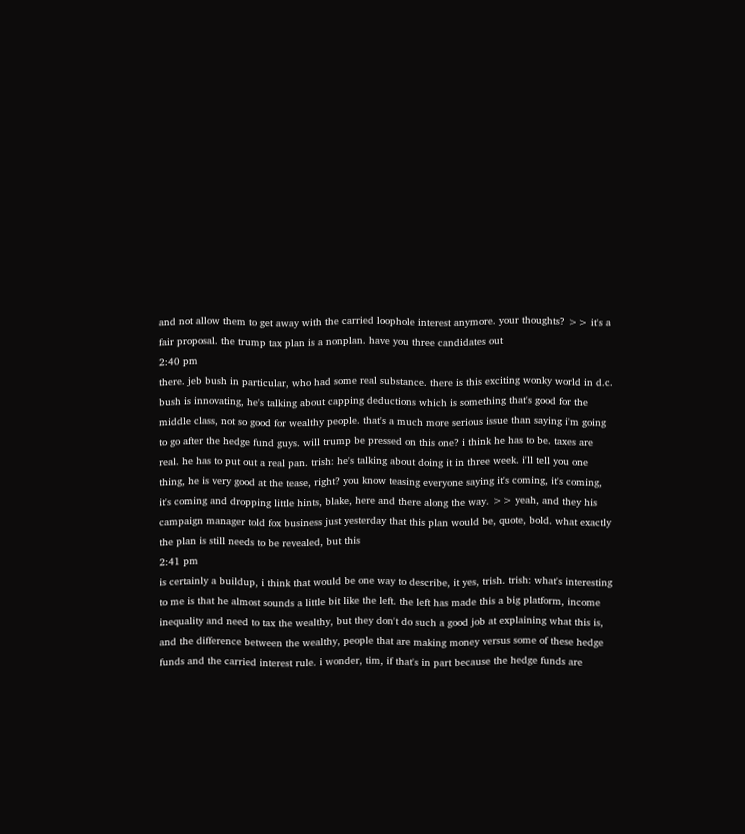and not allow them to get away with the carried loophole interest anymore. your thoughts? >> it's a fair proposal. the trump tax plan is a nonplan. have you three candidates out
2:40 pm
there. jeb bush in particular, who had some real substance. there is this exciting wonky world in d.c. bush is innovating, he's talking about capping deductions which is something that's good for the middle class, not so good for wealthy people. that's a much more serious issue than saying i'm going to go after the hedge fund guys. will trump be pressed on this one? i think he has to be. taxes are real. he has to put out a real pan. trish: he's talking about doing it in three week. i'll tell you one thing, he is very good at the tease, right? you know teasing everyone saying it's coming, it's coming, it's coming and dropping little hints, blake, here and there along the way. >> yeah, and they his campaign manager told fox business just yesterday that this plan would be, quote, bold. what exactly the plan is still needs to be revealed, but this
2:41 pm
is certainly a buildup, i think that would be one way to describe, it yes, trish. trish: what's interesting to me is that he almost sounds a little bit like the left. the left has made this a big platform, income inequality and need to tax the wealthy, but they don't do such a good job at explaining what this is, and the difference between the wealthy, people that are making money versus some of these hedge funds and the carried interest rule. i wonder, tim, if that's in part because the hedge funds are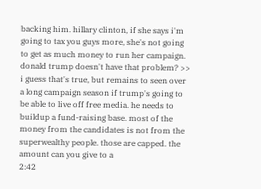backing him. hillary clinton, if she says i'm going to tax you guys more, she's not going to get as much money to run her campaign. donald trump doesn't have that problem? >> i guess that's true, but remains to seen over a long campaign season if trump's going to be able to live off free media. he needs to buildup a fund-raising base. most of the money from the candidates is not from the superwealthy people. those are capped. the amount can you give to a
2:42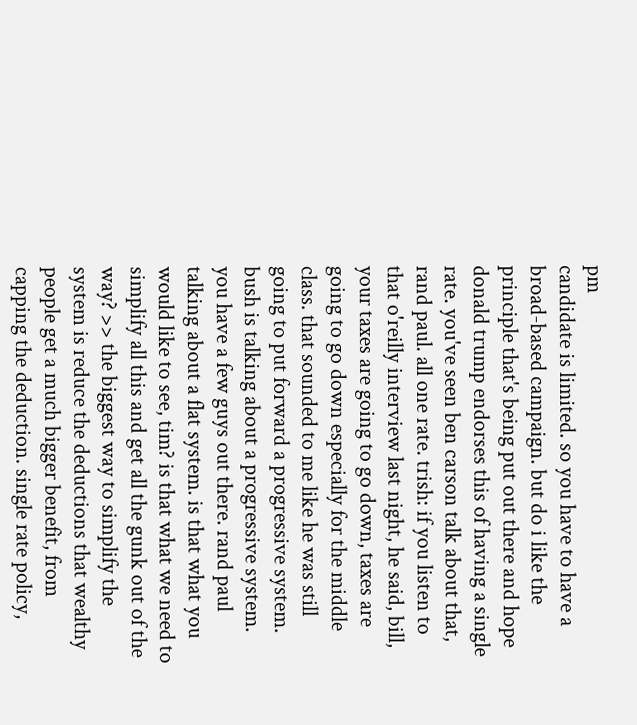pm
candidate is limited. so you have to have a broad-based campaign. but do i like the principle that's being put out there and hope donald trump endorses this of having a single rate. you've seen ben carson talk about that, rand paul. all one rate. trish: if you listen to that o'reilly interview last night, he said, bill, your taxes are going to go down, taxes are going to go down especially for the middle class. that sounded to me like he was still going to put forward a progressive system. bush is talking about a progressive system. you have a few guys out there. rand paul talking about a flat system. is that what you would like to see, tim? is that what we need to simplify all this and get all the gunk out of the way? >> the biggest way to simplify the system is reduce the deductions that wealthy people get a much bigger benefit, from capping the deduction. single rate policy,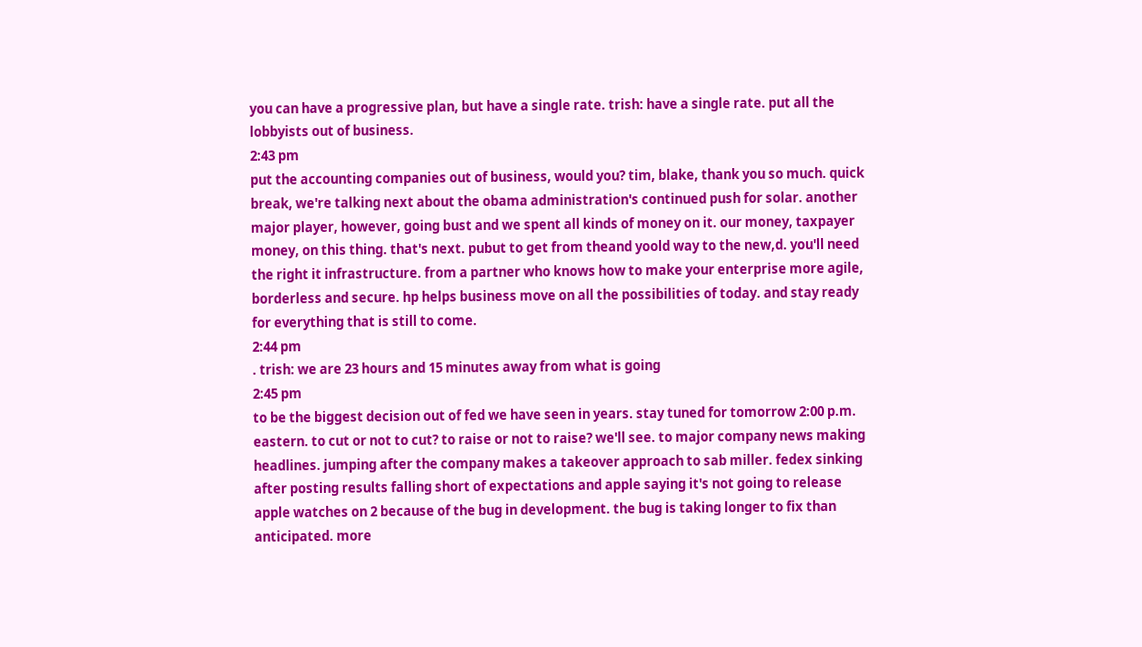you can have a progressive plan, but have a single rate. trish: have a single rate. put all the lobbyists out of business.
2:43 pm
put the accounting companies out of business, would you? tim, blake, thank you so much. quick break, we're talking next about the obama administration's continued push for solar. another major player, however, going bust and we spent all kinds of money on it. our money, taxpayer money, on this thing. that's next. pubut to get from theand yoold way to the new,d. you'll need the right it infrastructure. from a partner who knows how to make your enterprise more agile, borderless and secure. hp helps business move on all the possibilities of today. and stay ready for everything that is still to come.
2:44 pm
. trish: we are 23 hours and 15 minutes away from what is going
2:45 pm
to be the biggest decision out of fed we have seen in years. stay tuned for tomorrow 2:00 p.m. eastern. to cut or not to cut? to raise or not to raise? we'll see. to major company news making headlines. jumping after the company makes a takeover approach to sab miller. fedex sinking after posting results falling short of expectations and apple saying it's not going to release apple watches on 2 because of the bug in development. the bug is taking longer to fix than anticipated. more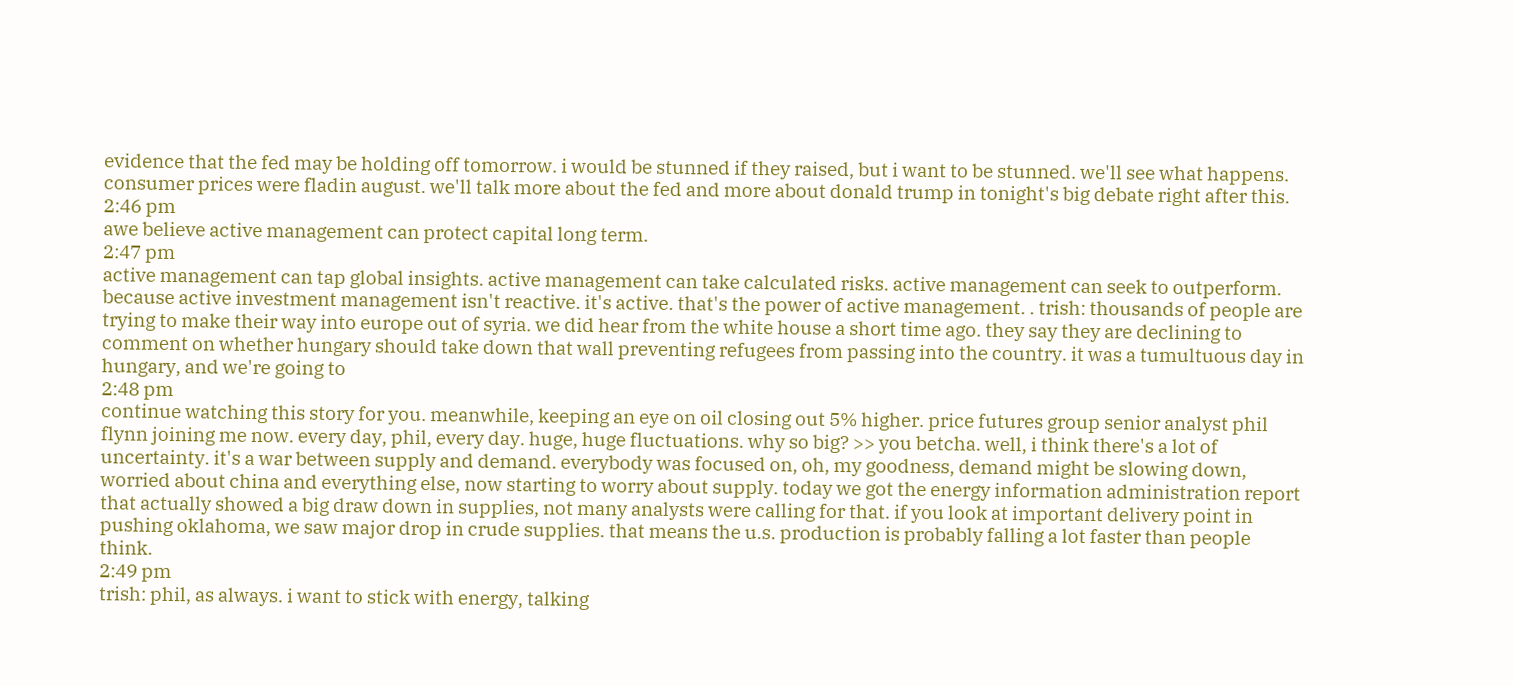evidence that the fed may be holding off tomorrow. i would be stunned if they raised, but i want to be stunned. we'll see what happens. consumer prices were fladin august. we'll talk more about the fed and more about donald trump in tonight's big debate right after this.
2:46 pm
awe believe active management can protect capital long term.
2:47 pm
active management can tap global insights. active management can take calculated risks. active management can seek to outperform. because active investment management isn't reactive. it's active. that's the power of active management. . trish: thousands of people are trying to make their way into europe out of syria. we did hear from the white house a short time ago. they say they are declining to comment on whether hungary should take down that wall preventing refugees from passing into the country. it was a tumultuous day in hungary, and we're going to
2:48 pm
continue watching this story for you. meanwhile, keeping an eye on oil closing out 5% higher. price futures group senior analyst phil flynn joining me now. every day, phil, every day. huge, huge fluctuations. why so big? >> you betcha. well, i think there's a lot of uncertainty. it's a war between supply and demand. everybody was focused on, oh, my goodness, demand might be slowing down, worried about china and everything else, now starting to worry about supply. today we got the energy information administration report that actually showed a big draw down in supplies, not many analysts were calling for that. if you look at important delivery point in pushing oklahoma, we saw major drop in crude supplies. that means the u.s. production is probably falling a lot faster than people think.
2:49 pm
trish: phil, as always. i want to stick with energy, talking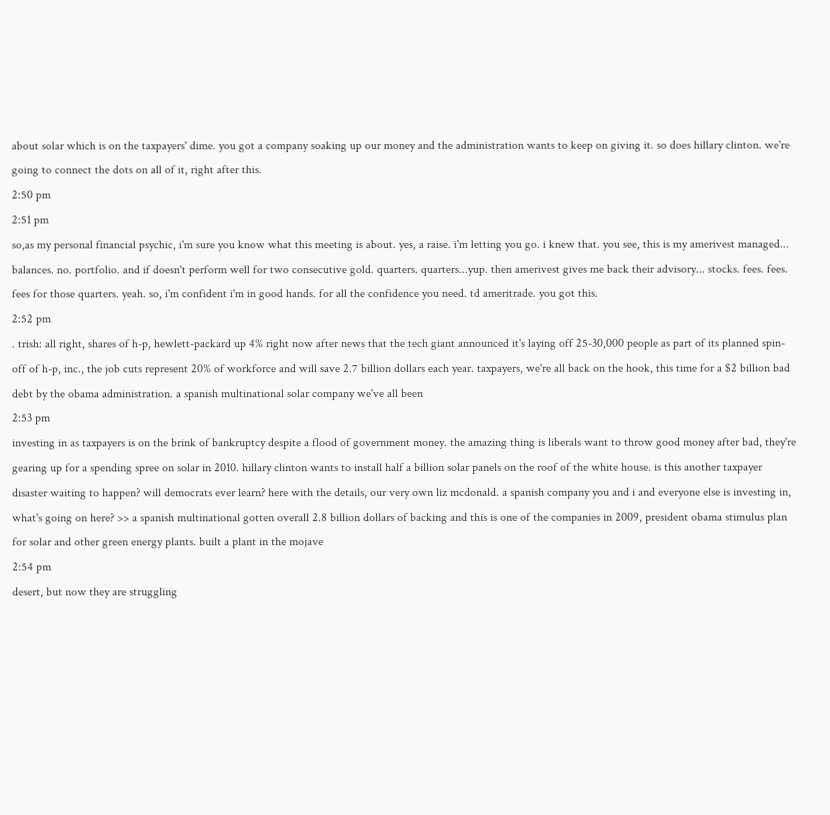about solar which is on the taxpayers' dime. you got a company soaking up our money and the administration wants to keep on giving it. so does hillary clinton. we're going to connect the dots on all of it, right after this.
2:50 pm
2:51 pm
so,as my personal financial psychic, i'm sure you know what this meeting is about. yes, a raise. i'm letting you go. i knew that. you see, this is my amerivest managed... balances. no. portfolio. and if doesn't perform well for two consecutive gold. quarters. quarters...yup. then amerivest gives me back their advisory... stocks. fees. fees. fees for those quarters. yeah. so, i'm confident i'm in good hands. for all the confidence you need. td ameritrade. you got this.
2:52 pm
. trish: all right, shares of h-p, hewlett-packard up 4% right now after news that the tech giant announced it's laying off 25-30,000 people as part of its planned spin-off of h-p, inc., the job cuts represent 20% of workforce and will save 2.7 billion dollars each year. taxpayers, we're all back on the hook, this time for a $2 billion bad debt by the obama administration. a spanish multinational solar company we've all been
2:53 pm
investing in as taxpayers is on the brink of bankruptcy despite a flood of government money. the amazing thing is liberals want to throw good money after bad, they're gearing up for a spending spree on solar in 2010. hillary clinton wants to install half a billion solar panels on the roof of the white house. is this another taxpayer disaster waiting to happen? will democrats ever learn? here with the details, our very own liz mcdonald. a spanish company you and i and everyone else is investing in, what's going on here? >> a spanish multinational gotten overall 2.8 billion dollars of backing and this is one of the companies in 2009, president obama stimulus plan for solar and other green energy plants. built a plant in the mojave
2:54 pm
desert, but now they are struggling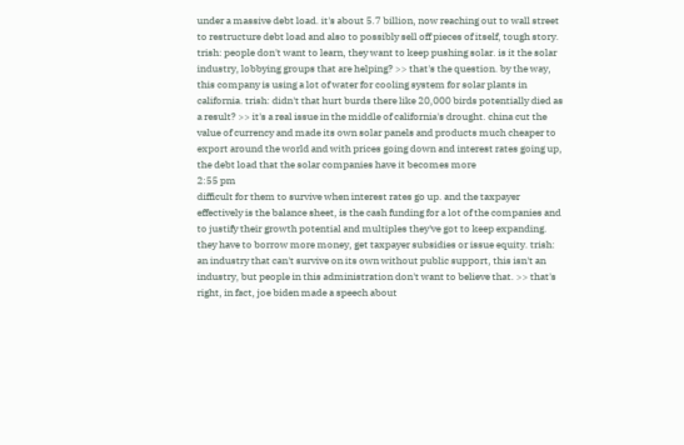under a massive debt load. it's about 5.7 billion, now reaching out to wall street to restructure debt load and also to possibly sell off pieces of itself, tough story. trish: people don't want to learn, they want to keep pushing solar. is it the solar industry, lobbying groups that are helping? >> that's the question. by the way, this company is using a lot of water for cooling system for solar plants in california. trish: didn't that hurt burds there like 20,000 birds potentially died as a result? >> it's a real issue in the middle of california's drought. china cut the value of currency and made its own solar panels and products much cheaper to export around the world and with prices going down and interest rates going up, the debt load that the solar companies have it becomes more
2:55 pm
difficult for them to survive when interest rates go up. and the taxpayer effectively is the balance sheet, is the cash funding for a lot of the companies and to justify their growth potential and multiples they've got to keep expanding. they have to borrow more money, get taxpayer subsidies or issue equity. trish: an industry that can't survive on its own without public support, this isn't an industry, but people in this administration don't want to believe that. >> that's right, in fact, joe biden made a speech about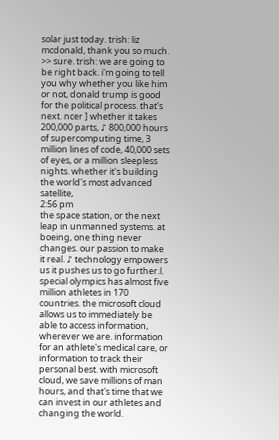solar just today. trish: liz mcdonald, thank you so much. >> sure. trish: we are going to be right back. i'm going to tell you why whether you like him or not, donald trump is good for the political process. that's next. ncer ] whether it takes 200,000 parts, ♪ 800,000 hours of supercomputing time, 3 million lines of code, 40,000 sets of eyes, or a million sleepless nights. whether it's building the world's most advanced satellite,
2:56 pm
the space station, or the next leap in unmanned systems. at boeing, one thing never changes. our passion to make it real. ♪ technology empowers us it pushes us to go further.l. special olympics has almost five million athletes in 170 countries. the microsoft cloud allows us to immediately be able to access information, wherever we are. information for an athlete's medical care, or information to track their personal best. with microsoft cloud, we save millions of man hours, and that's time that we can invest in our athletes and changing the world.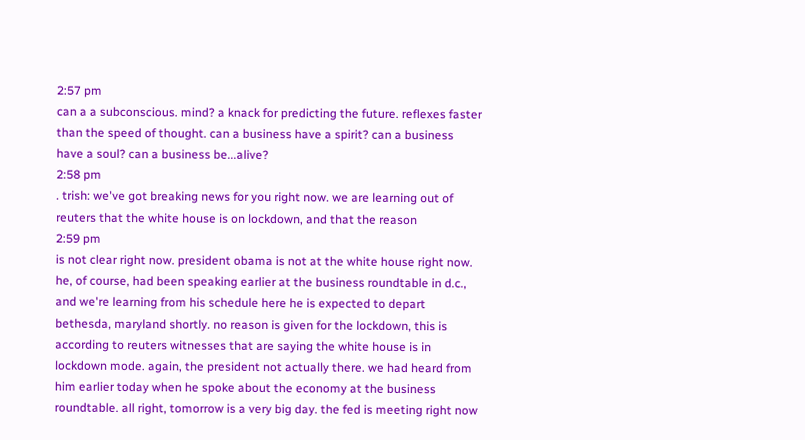2:57 pm
can a a subconscious. mind? a knack for predicting the future. reflexes faster than the speed of thought. can a business have a spirit? can a business have a soul? can a business be...alive?
2:58 pm
. trish: we've got breaking news for you right now. we are learning out of reuters that the white house is on lockdown, and that the reason
2:59 pm
is not clear right now. president obama is not at the white house right now. he, of course, had been speaking earlier at the business roundtable in d.c., and we're learning from his schedule here he is expected to depart bethesda, maryland shortly. no reason is given for the lockdown, this is according to reuters witnesses that are saying the white house is in lockdown mode. again, the president not actually there. we had heard from him earlier today when he spoke about the economy at the business roundtable. all right, tomorrow is a very big day. the fed is meeting right now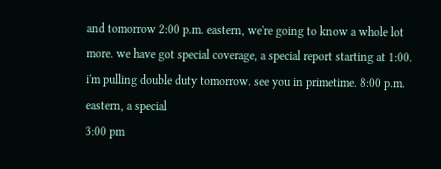and tomorrow 2:00 p.m. eastern, we're going to know a whole lot more. we have got special coverage, a special report starting at 1:00. i'm pulling double duty tomorrow. see you in primetime. 8:00 p.m. eastern, a special
3:00 pm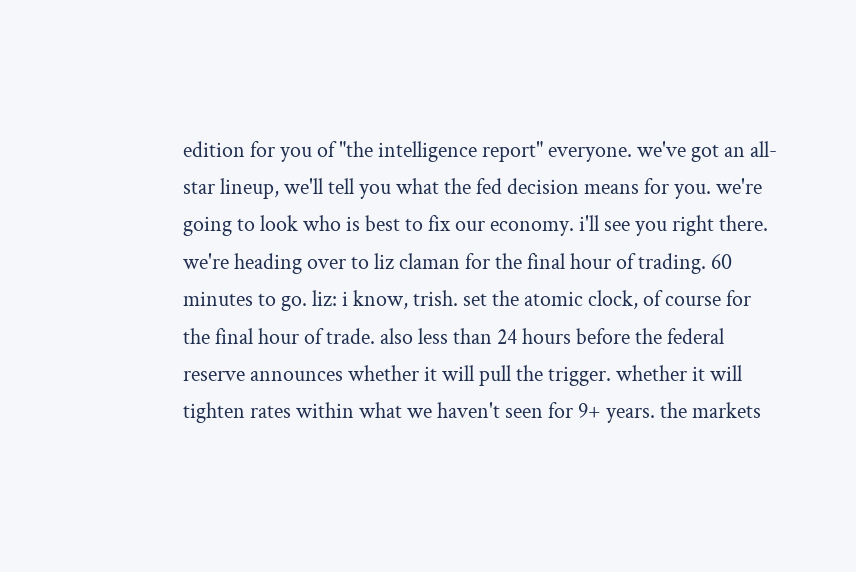edition for you of "the intelligence report" everyone. we've got an all-star lineup, we'll tell you what the fed decision means for you. we're going to look who is best to fix our economy. i'll see you right there. we're heading over to liz claman for the final hour of trading. 60 minutes to go. liz: i know, trish. set the atomic clock, of course for the final hour of trade. also less than 24 hours before the federal reserve announces whether it will pull the trigger. whether it will tighten rates within what we haven't seen for 9+ years. the markets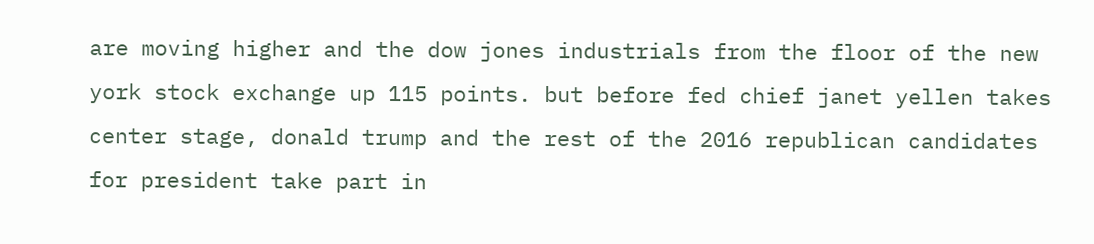are moving higher and the dow jones industrials from the floor of the new york stock exchange up 115 points. but before fed chief janet yellen takes center stage, donald trump and the rest of the 2016 republican candidates for president take part in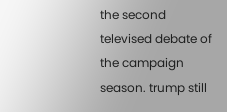the second televised debate of the campaign season. trump still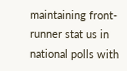maintaining front-runner stat us in national polls with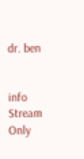dr. ben


info Stream Only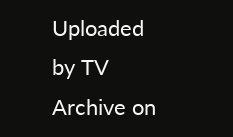Uploaded by TV Archive on